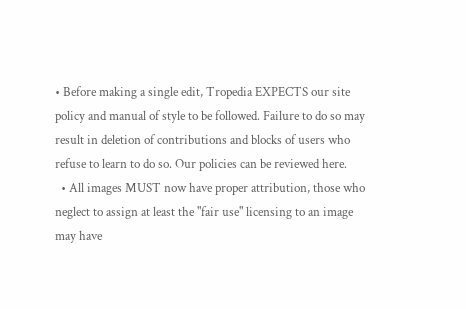• Before making a single edit, Tropedia EXPECTS our site policy and manual of style to be followed. Failure to do so may result in deletion of contributions and blocks of users who refuse to learn to do so. Our policies can be reviewed here.
  • All images MUST now have proper attribution, those who neglect to assign at least the "fair use" licensing to an image may have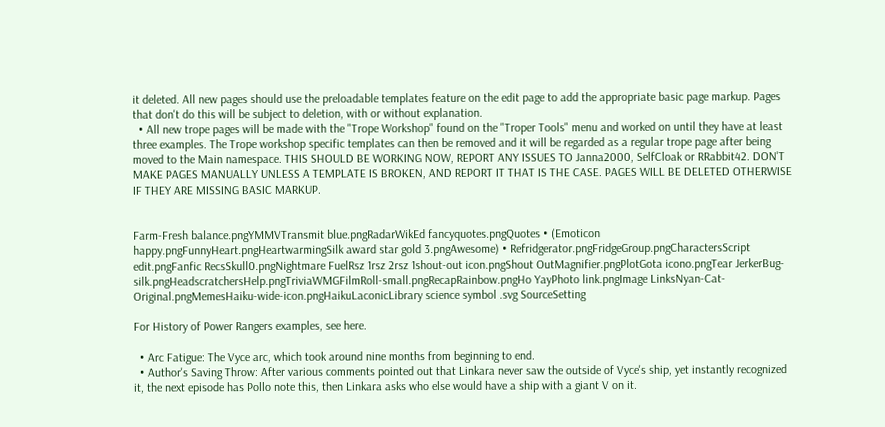it deleted. All new pages should use the preloadable templates feature on the edit page to add the appropriate basic page markup. Pages that don't do this will be subject to deletion, with or without explanation.
  • All new trope pages will be made with the "Trope Workshop" found on the "Troper Tools" menu and worked on until they have at least three examples. The Trope workshop specific templates can then be removed and it will be regarded as a regular trope page after being moved to the Main namespace. THIS SHOULD BE WORKING NOW, REPORT ANY ISSUES TO Janna2000, SelfCloak or RRabbit42. DON'T MAKE PAGES MANUALLY UNLESS A TEMPLATE IS BROKEN, AND REPORT IT THAT IS THE CASE. PAGES WILL BE DELETED OTHERWISE IF THEY ARE MISSING BASIC MARKUP.


Farm-Fresh balance.pngYMMVTransmit blue.pngRadarWikEd fancyquotes.pngQuotes • (Emoticon happy.pngFunnyHeart.pngHeartwarmingSilk award star gold 3.pngAwesome) • Refridgerator.pngFridgeGroup.pngCharactersScript edit.pngFanfic RecsSkull0.pngNightmare FuelRsz 1rsz 2rsz 1shout-out icon.pngShout OutMagnifier.pngPlotGota icono.pngTear JerkerBug-silk.pngHeadscratchersHelp.pngTriviaWMGFilmRoll-small.pngRecapRainbow.pngHo YayPhoto link.pngImage LinksNyan-Cat-Original.pngMemesHaiku-wide-icon.pngHaikuLaconicLibrary science symbol .svg SourceSetting

For History of Power Rangers examples, see here.

  • Arc Fatigue: The Vyce arc, which took around nine months from beginning to end.
  • Author's Saving Throw: After various comments pointed out that Linkara never saw the outside of Vyce's ship, yet instantly recognized it, the next episode has Pollo note this, then Linkara asks who else would have a ship with a giant V on it.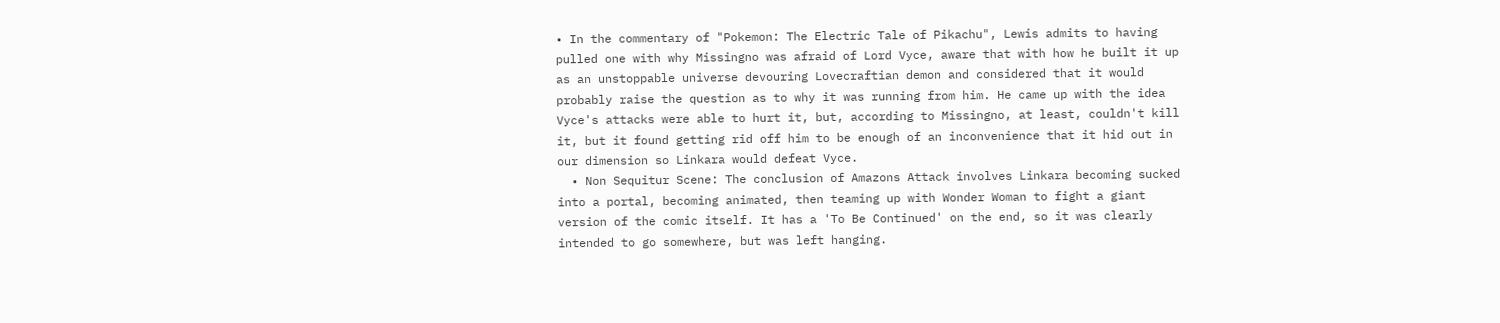• In the commentary of "Pokemon: The Electric Tale of Pikachu", Lewis admits to having pulled one with why Missingno was afraid of Lord Vyce, aware that with how he built it up as an unstoppable universe devouring Lovecraftian demon and considered that it would probably raise the question as to why it was running from him. He came up with the idea Vyce's attacks were able to hurt it, but, according to Missingno, at least, couldn't kill it, but it found getting rid off him to be enough of an inconvenience that it hid out in our dimension so Linkara would defeat Vyce.
  • Non Sequitur Scene: The conclusion of Amazons Attack involves Linkara becoming sucked into a portal, becoming animated, then teaming up with Wonder Woman to fight a giant version of the comic itself. It has a 'To Be Continued' on the end, so it was clearly intended to go somewhere, but was left hanging.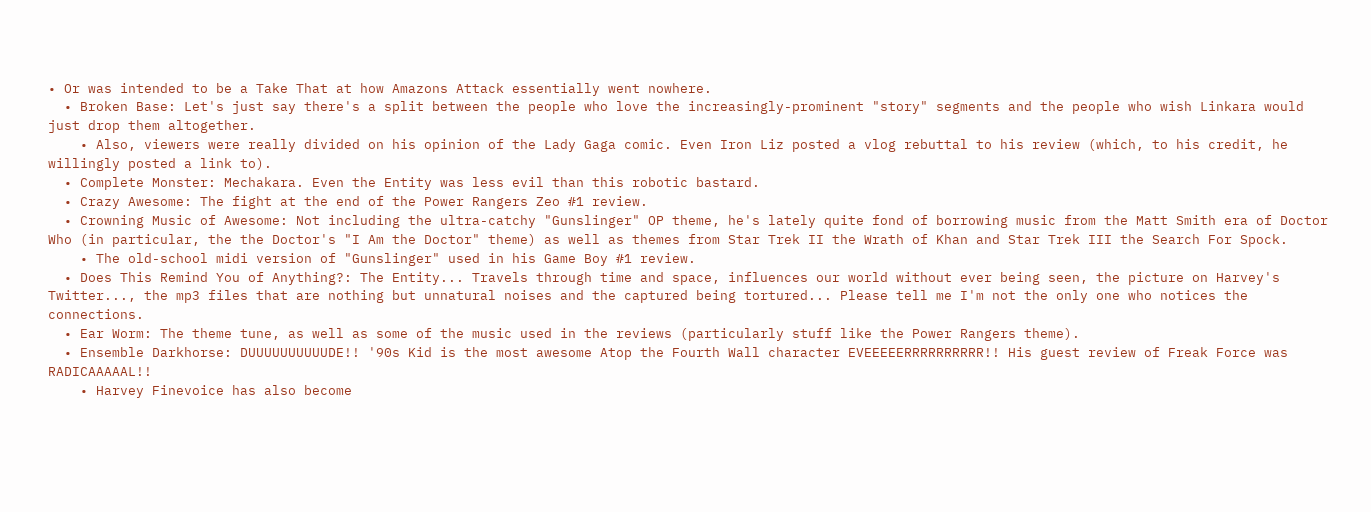• Or was intended to be a Take That at how Amazons Attack essentially went nowhere.
  • Broken Base: Let's just say there's a split between the people who love the increasingly-prominent "story" segments and the people who wish Linkara would just drop them altogether.
    • Also, viewers were really divided on his opinion of the Lady Gaga comic. Even Iron Liz posted a vlog rebuttal to his review (which, to his credit, he willingly posted a link to).
  • Complete Monster: Mechakara. Even the Entity was less evil than this robotic bastard.
  • Crazy Awesome: The fight at the end of the Power Rangers Zeo #1 review.
  • Crowning Music of Awesome: Not including the ultra-catchy "Gunslinger" OP theme, he's lately quite fond of borrowing music from the Matt Smith era of Doctor Who (in particular, the the Doctor's "I Am the Doctor" theme) as well as themes from Star Trek II the Wrath of Khan and Star Trek III the Search For Spock.
    • The old-school midi version of "Gunslinger" used in his Game Boy #1 review.
  • Does This Remind You of Anything?: The Entity... Travels through time and space, influences our world without ever being seen, the picture on Harvey's Twitter..., the mp3 files that are nothing but unnatural noises and the captured being tortured... Please tell me I'm not the only one who notices the connections.
  • Ear Worm: The theme tune, as well as some of the music used in the reviews (particularly stuff like the Power Rangers theme).
  • Ensemble Darkhorse: DUUUUUUUUUUDE!! '90s Kid is the most awesome Atop the Fourth Wall character EVEEEEERRRRRRRRRR!! His guest review of Freak Force was RADICAAAAAL!!
    • Harvey Finevoice has also become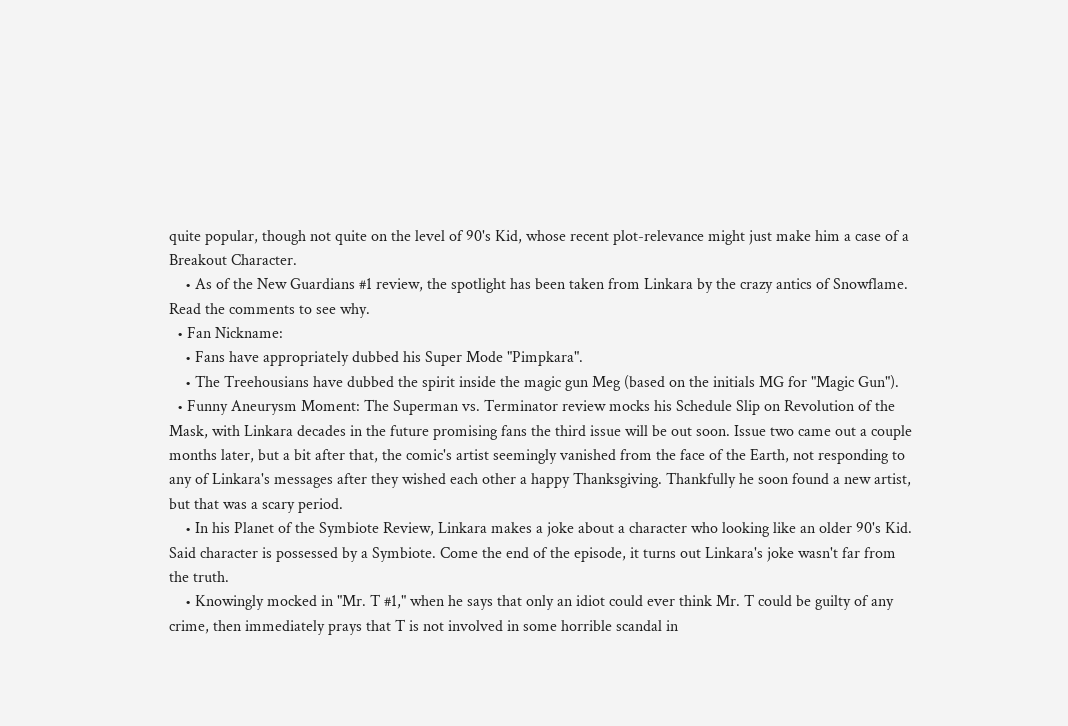quite popular, though not quite on the level of 90's Kid, whose recent plot-relevance might just make him a case of a Breakout Character.
    • As of the New Guardians #1 review, the spotlight has been taken from Linkara by the crazy antics of Snowflame. Read the comments to see why.
  • Fan Nickname:
    • Fans have appropriately dubbed his Super Mode "Pimpkara".
    • The Treehousians have dubbed the spirit inside the magic gun Meg (based on the initials MG for "Magic Gun").
  • Funny Aneurysm Moment: The Superman vs. Terminator review mocks his Schedule Slip on Revolution of the Mask, with Linkara decades in the future promising fans the third issue will be out soon. Issue two came out a couple months later, but a bit after that, the comic's artist seemingly vanished from the face of the Earth, not responding to any of Linkara's messages after they wished each other a happy Thanksgiving. Thankfully he soon found a new artist, but that was a scary period.
    • In his Planet of the Symbiote Review, Linkara makes a joke about a character who looking like an older 90's Kid. Said character is possessed by a Symbiote. Come the end of the episode, it turns out Linkara's joke wasn't far from the truth.
    • Knowingly mocked in "Mr. T #1," when he says that only an idiot could ever think Mr. T could be guilty of any crime, then immediately prays that T is not involved in some horrible scandal in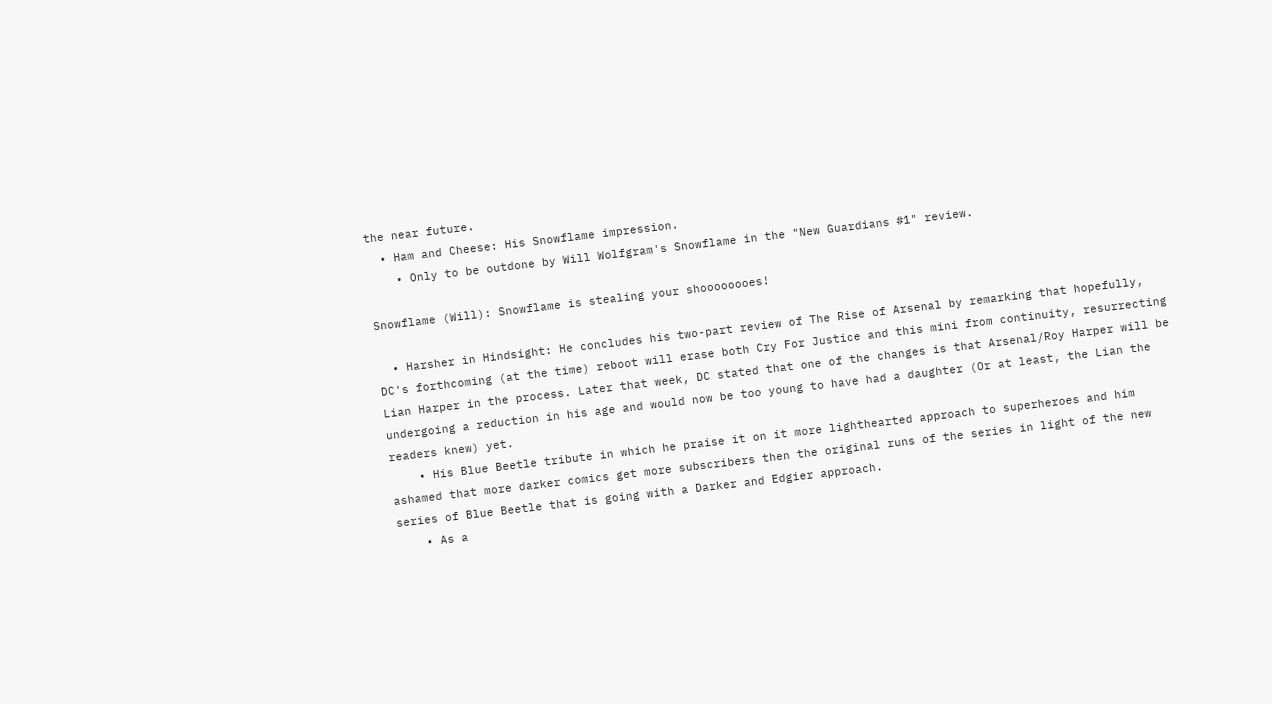the near future.
  • Ham and Cheese: His Snowflame impression.
    • Only to be outdone by Will Wolfgram's Snowflame in the "New Guardians #1" review.

Snowflame (Will): Snowflame is stealing your shoooooooes!

  • Harsher in Hindsight: He concludes his two-part review of The Rise of Arsenal by remarking that hopefully, DC's forthcoming (at the time) reboot will erase both Cry For Justice and this mini from continuity, resurrecting Lian Harper in the process. Later that week, DC stated that one of the changes is that Arsenal/Roy Harper will be undergoing a reduction in his age and would now be too young to have had a daughter (Or at least, the Lian the readers knew) yet.
    • His Blue Beetle tribute in which he praise it on it more lighthearted approach to superheroes and him ashamed that more darker comics get more subscribers then the original runs of the series in light of the new series of Blue Beetle that is going with a Darker and Edgier approach.
    • As a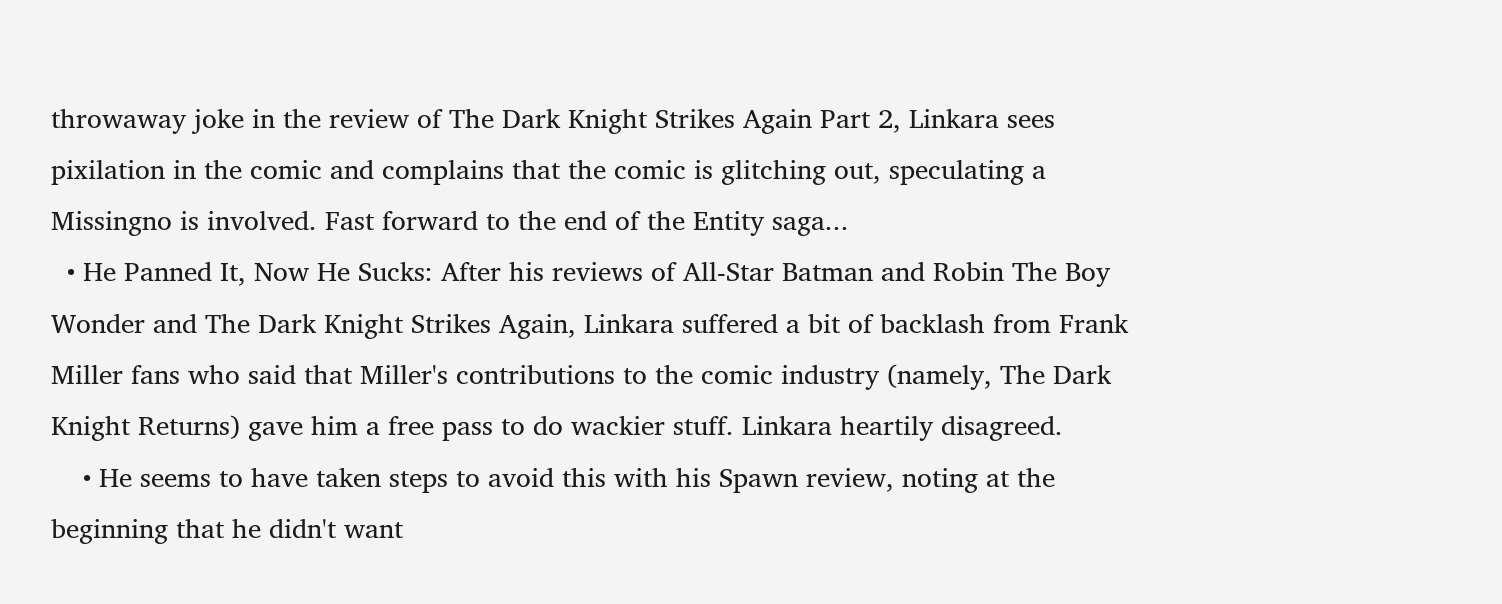throwaway joke in the review of The Dark Knight Strikes Again Part 2, Linkara sees pixilation in the comic and complains that the comic is glitching out, speculating a Missingno is involved. Fast forward to the end of the Entity saga...
  • He Panned It, Now He Sucks: After his reviews of All-Star Batman and Robin The Boy Wonder and The Dark Knight Strikes Again, Linkara suffered a bit of backlash from Frank Miller fans who said that Miller's contributions to the comic industry (namely, The Dark Knight Returns) gave him a free pass to do wackier stuff. Linkara heartily disagreed.
    • He seems to have taken steps to avoid this with his Spawn review, noting at the beginning that he didn't want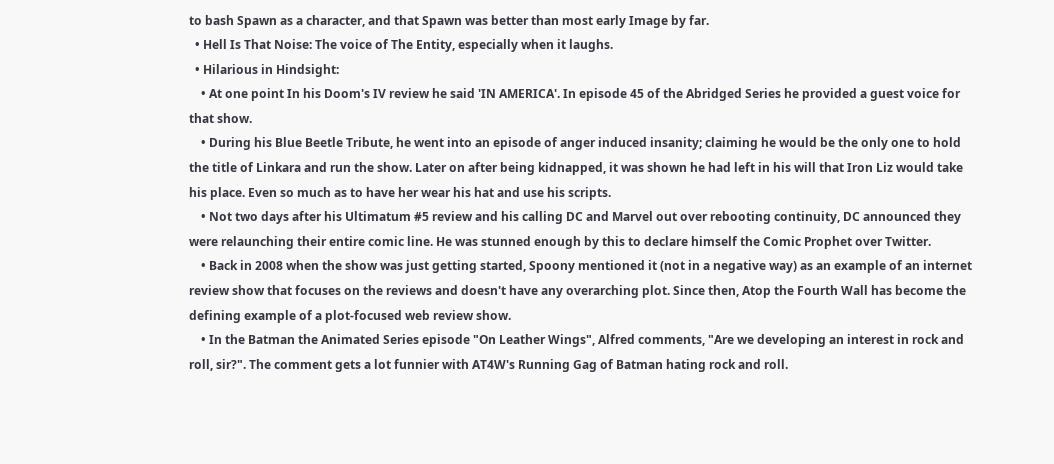to bash Spawn as a character, and that Spawn was better than most early Image by far.
  • Hell Is That Noise: The voice of The Entity, especially when it laughs.
  • Hilarious in Hindsight:
    • At one point In his Doom's IV review he said 'IN AMERICA'. In episode 45 of the Abridged Series he provided a guest voice for that show.
    • During his Blue Beetle Tribute, he went into an episode of anger induced insanity; claiming he would be the only one to hold the title of Linkara and run the show. Later on after being kidnapped, it was shown he had left in his will that Iron Liz would take his place. Even so much as to have her wear his hat and use his scripts.
    • Not two days after his Ultimatum #5 review and his calling DC and Marvel out over rebooting continuity, DC announced they were relaunching their entire comic line. He was stunned enough by this to declare himself the Comic Prophet over Twitter.
    • Back in 2008 when the show was just getting started, Spoony mentioned it (not in a negative way) as an example of an internet review show that focuses on the reviews and doesn't have any overarching plot. Since then, Atop the Fourth Wall has become the defining example of a plot-focused web review show.
    • In the Batman the Animated Series episode "On Leather Wings", Alfred comments, "Are we developing an interest in rock and roll, sir?". The comment gets a lot funnier with AT4W's Running Gag of Batman hating rock and roll.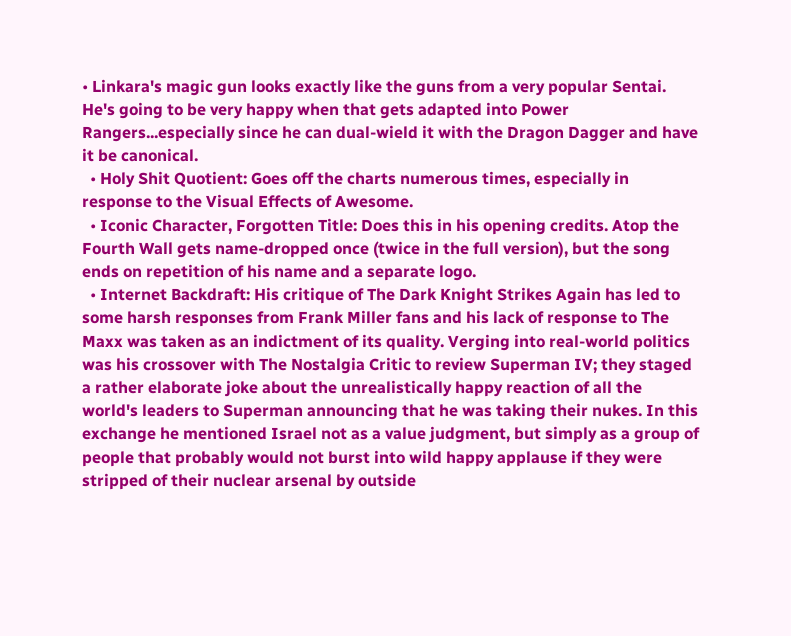• Linkara's magic gun looks exactly like the guns from a very popular Sentai. He's going to be very happy when that gets adapted into Power Rangers...especially since he can dual-wield it with the Dragon Dagger and have it be canonical.
  • Holy Shit Quotient: Goes off the charts numerous times, especially in response to the Visual Effects of Awesome.
  • Iconic Character, Forgotten Title: Does this in his opening credits. Atop the Fourth Wall gets name-dropped once (twice in the full version), but the song ends on repetition of his name and a separate logo.
  • Internet Backdraft: His critique of The Dark Knight Strikes Again has led to some harsh responses from Frank Miller fans and his lack of response to The Maxx was taken as an indictment of its quality. Verging into real-world politics was his crossover with The Nostalgia Critic to review Superman IV; they staged a rather elaborate joke about the unrealistically happy reaction of all the world's leaders to Superman announcing that he was taking their nukes. In this exchange he mentioned Israel not as a value judgment, but simply as a group of people that probably would not burst into wild happy applause if they were stripped of their nuclear arsenal by outside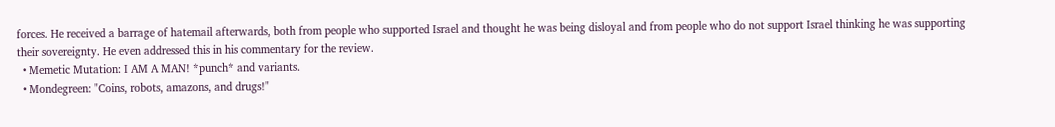forces. He received a barrage of hatemail afterwards, both from people who supported Israel and thought he was being disloyal and from people who do not support Israel thinking he was supporting their sovereignty. He even addressed this in his commentary for the review.
  • Memetic Mutation: I AM A MAN! *punch* and variants.
  • Mondegreen: "Coins, robots, amazons, and drugs!"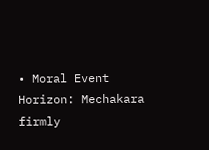• Moral Event Horizon: Mechakara firmly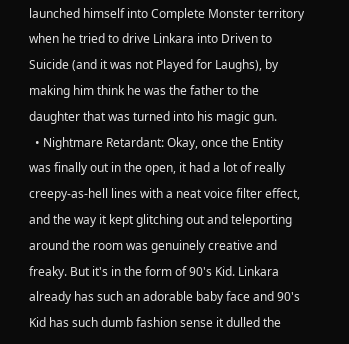launched himself into Complete Monster territory when he tried to drive Linkara into Driven to Suicide (and it was not Played for Laughs), by making him think he was the father to the daughter that was turned into his magic gun.
  • Nightmare Retardant: Okay, once the Entity was finally out in the open, it had a lot of really creepy-as-hell lines with a neat voice filter effect, and the way it kept glitching out and teleporting around the room was genuinely creative and freaky. But it's in the form of 90's Kid. Linkara already has such an adorable baby face and 90's Kid has such dumb fashion sense it dulled the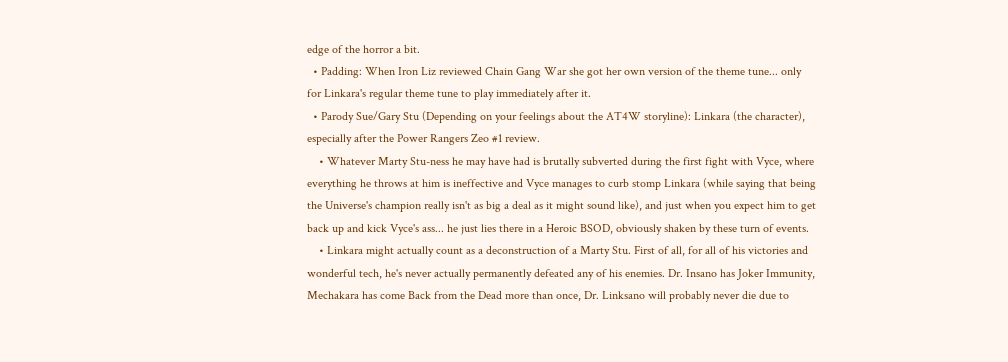edge of the horror a bit.
  • Padding: When Iron Liz reviewed Chain Gang War she got her own version of the theme tune... only for Linkara's regular theme tune to play immediately after it.
  • Parody Sue/Gary Stu (Depending on your feelings about the AT4W storyline): Linkara (the character), especially after the Power Rangers Zeo #1 review.
    • Whatever Marty Stu-ness he may have had is brutally subverted during the first fight with Vyce, where everything he throws at him is ineffective and Vyce manages to curb stomp Linkara (while saying that being the Universe's champion really isn't as big a deal as it might sound like), and just when you expect him to get back up and kick Vyce's ass... he just lies there in a Heroic BSOD, obviously shaken by these turn of events.
    • Linkara might actually count as a deconstruction of a Marty Stu. First of all, for all of his victories and wonderful tech, he's never actually permanently defeated any of his enemies. Dr. Insano has Joker Immunity, Mechakara has come Back from the Dead more than once, Dr. Linksano will probably never die due to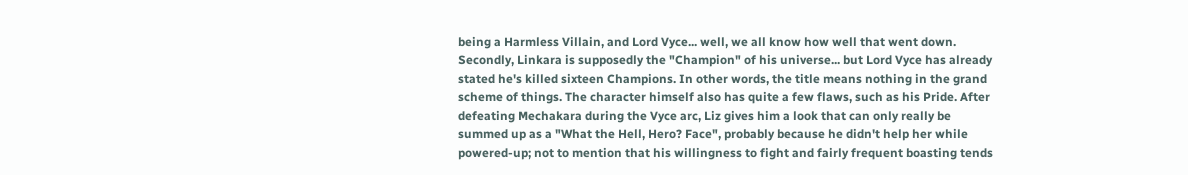being a Harmless Villain, and Lord Vyce... well, we all know how well that went down. Secondly, Linkara is supposedly the "Champion" of his universe... but Lord Vyce has already stated he's killed sixteen Champions. In other words, the title means nothing in the grand scheme of things. The character himself also has quite a few flaws, such as his Pride. After defeating Mechakara during the Vyce arc, Liz gives him a look that can only really be summed up as a "What the Hell, Hero? Face", probably because he didn't help her while powered-up; not to mention that his willingness to fight and fairly frequent boasting tends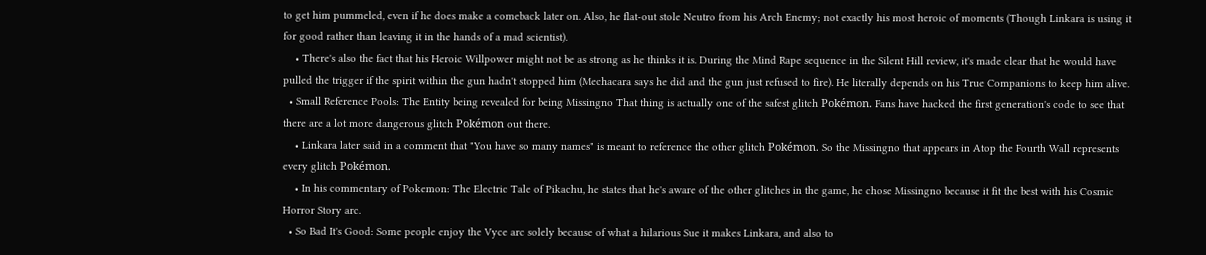to get him pummeled, even if he does make a comeback later on. Also, he flat-out stole Neutro from his Arch Enemy; not exactly his most heroic of moments (Though Linkara is using it for good rather than leaving it in the hands of a mad scientist).
    • There's also the fact that his Heroic Willpower might not be as strong as he thinks it is. During the Mind Rape sequence in the Silent Hill review, it's made clear that he would have pulled the trigger if the spirit within the gun hadn't stopped him (Mechacara says he did and the gun just refused to fire). He literally depends on his True Companions to keep him alive.
  • Small Reference Pools: The Entity being revealed for being Missingno That thing is actually one of the safest glitch Pokémon. Fans have hacked the first generation's code to see that there are a lot more dangerous glitch Pokémon out there.
    • Linkara later said in a comment that "You have so many names" is meant to reference the other glitch Pokémon. So the Missingno that appears in Atop the Fourth Wall represents every glitch Pokémon.
    • In his commentary of Pokemon: The Electric Tale of Pikachu, he states that he's aware of the other glitches in the game, he chose Missingno because it fit the best with his Cosmic Horror Story arc.
  • So Bad It's Good: Some people enjoy the Vyce arc solely because of what a hilarious Sue it makes Linkara, and also to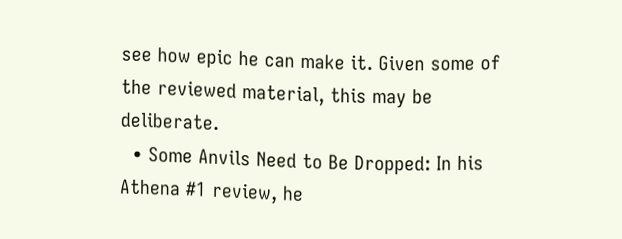see how epic he can make it. Given some of the reviewed material, this may be deliberate.
  • Some Anvils Need to Be Dropped: In his Athena #1 review, he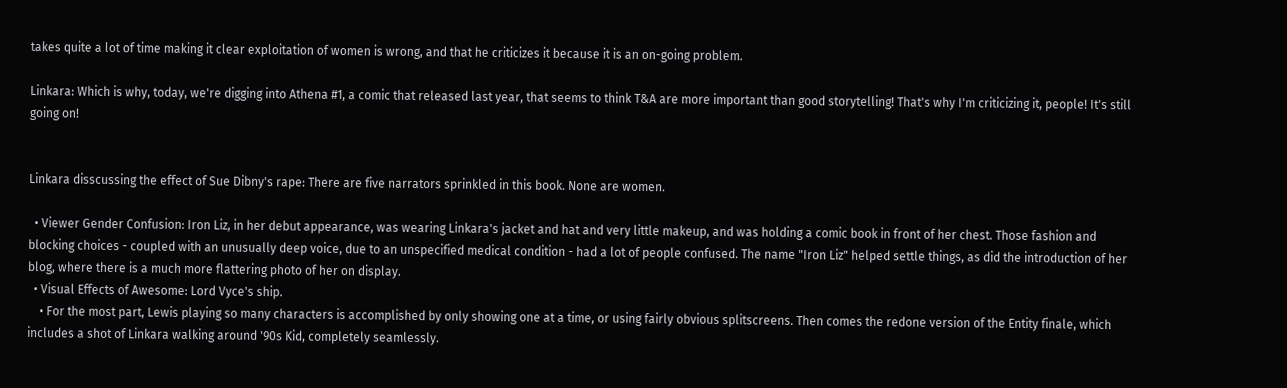takes quite a lot of time making it clear exploitation of women is wrong, and that he criticizes it because it is an on-going problem.

Linkara: Which is why, today, we're digging into Athena #1, a comic that released last year, that seems to think T&A are more important than good storytelling! That's why I'm criticizing it, people! It's still going on!


Linkara disscussing the effect of Sue Dibny's rape: There are five narrators sprinkled in this book. None are women.

  • Viewer Gender Confusion: Iron Liz, in her debut appearance, was wearing Linkara's jacket and hat and very little makeup, and was holding a comic book in front of her chest. Those fashion and blocking choices - coupled with an unusually deep voice, due to an unspecified medical condition - had a lot of people confused. The name "Iron Liz" helped settle things, as did the introduction of her blog, where there is a much more flattering photo of her on display.
  • Visual Effects of Awesome: Lord Vyce's ship.
    • For the most part, Lewis playing so many characters is accomplished by only showing one at a time, or using fairly obvious splitscreens. Then comes the redone version of the Entity finale, which includes a shot of Linkara walking around '90s Kid, completely seamlessly.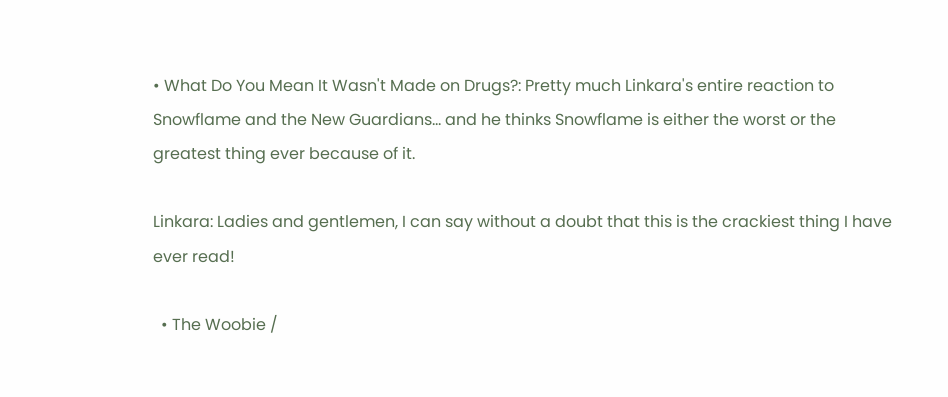• What Do You Mean It Wasn't Made on Drugs?: Pretty much Linkara's entire reaction to Snowflame and the New Guardians... and he thinks Snowflame is either the worst or the greatest thing ever because of it.

Linkara: Ladies and gentlemen, I can say without a doubt that this is the crackiest thing I have ever read!

  • The Woobie /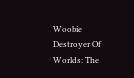Woobie Destroyer Of Worlds: The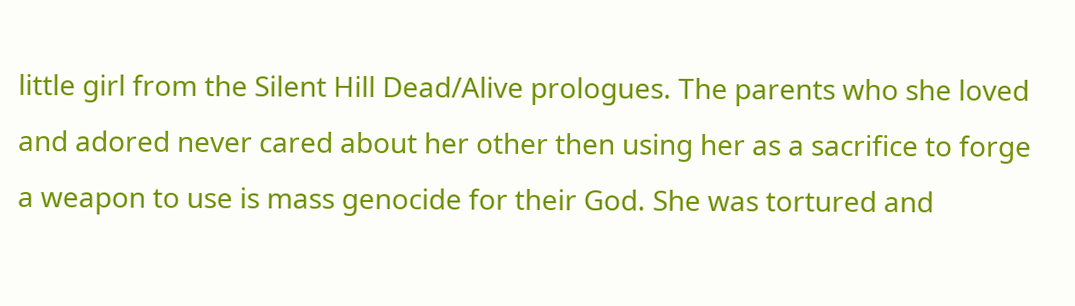little girl from the Silent Hill Dead/Alive prologues. The parents who she loved and adored never cared about her other then using her as a sacrifice to forge a weapon to use is mass genocide for their God. She was tortured and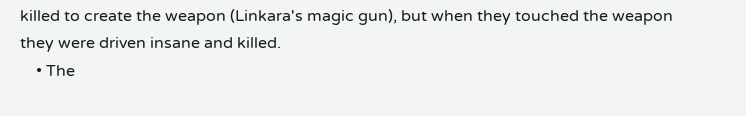killed to create the weapon (Linkara's magic gun), but when they touched the weapon they were driven insane and killed.
    • The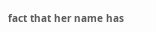fact that her name has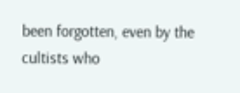been forgotten, even by the cultists who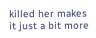killed her makes it just a bit more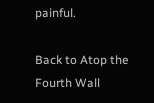painful.

Back to Atop the Fourth Wall